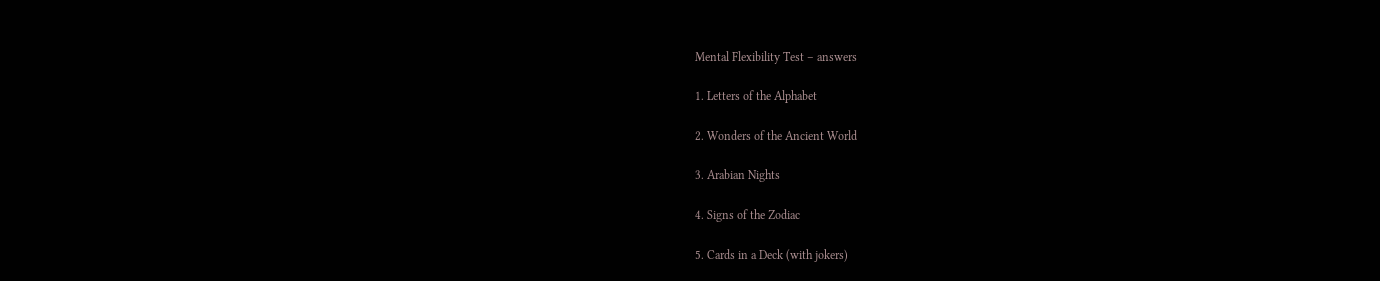Mental Flexibility Test – answers

1. Letters of the Alphabet

2. Wonders of the Ancient World

3. Arabian Nights

4. Signs of the Zodiac

5. Cards in a Deck (with jokers)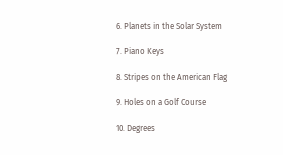6. Planets in the Solar System

7. Piano Keys

8. Stripes on the American Flag

9. Holes on a Golf Course

10. Degrees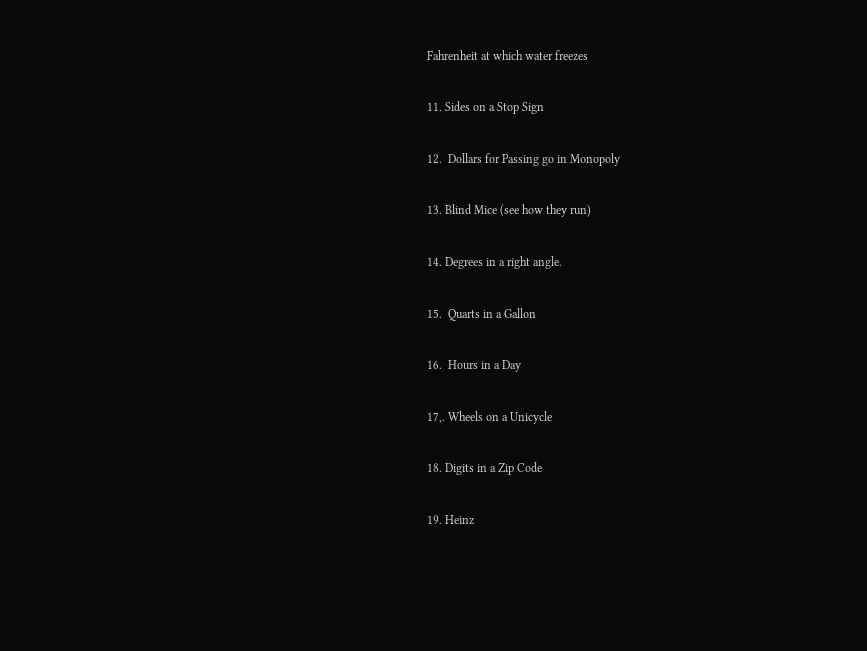Fahrenheit at which water freezes

11. Sides on a Stop Sign

12.  Dollars for Passing go in Monopoly

13. Blind Mice (see how they run)

14. Degrees in a right angle.

15.  Quarts in a Gallon

16.  Hours in a Day

17,. Wheels on a Unicycle

18. Digits in a Zip Code

19. Heinz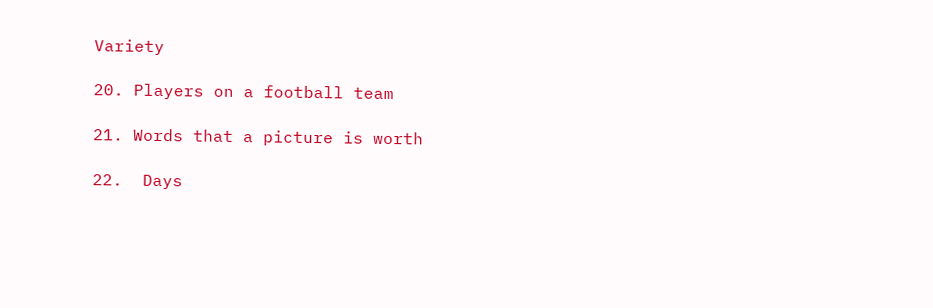Variety

20. Players on a football team

21. Words that a picture is worth

22.  Days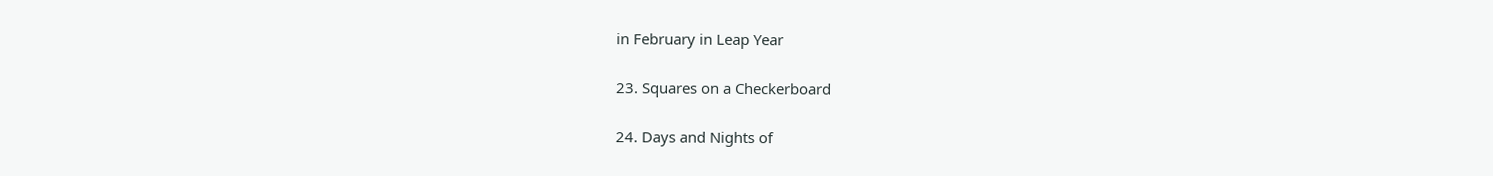in February in Leap Year

23. Squares on a Checkerboard

24. Days and Nights of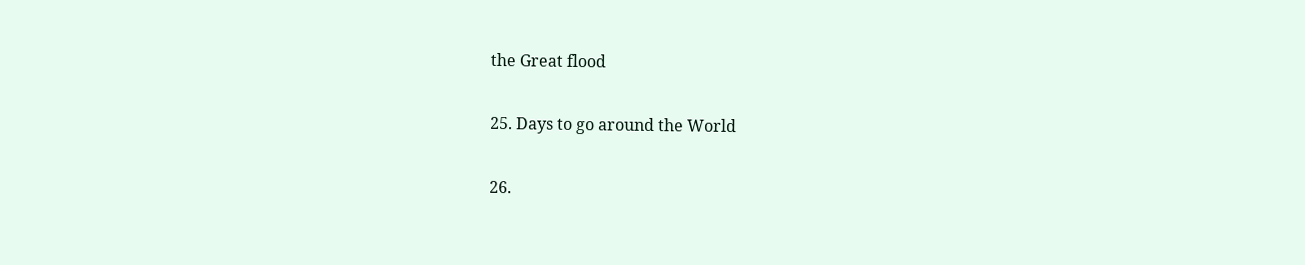the Great flood

25. Days to go around the World

26.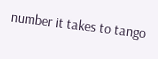number it takes to tango